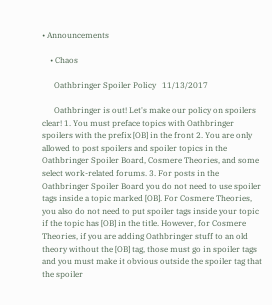• Announcements

    • Chaos

      Oathbringer Spoiler Policy   11/13/2017

      Oathbringer is out! Let's make our policy on spoilers clear! 1. You must preface topics with Oathbringer spoilers with the prefix [OB] in the front 2. You are only allowed to post spoilers and spoiler topics in the Oathbringer Spoiler Board, Cosmere Theories, and some select work-related forums. 3. For posts in the Oathbringer Spoiler Board you do not need to use spoiler tags inside a topic marked [OB]. For Cosmere Theories, you also do not need to put spoiler tags inside your topic if the topic has [OB] in the title. However, for Cosmere Theories, if you are adding Oathbringer stuff to an old theory without the [OB] tag, those must go in spoiler tags and you must make it obvious outside the spoiler tag that the spoiler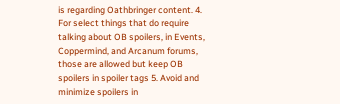is regarding Oathbringer content. 4. For select things that do require talking about OB spoilers, in Events, Coppermind, and Arcanum forums, those are allowed but keep OB spoilers in spoiler tags 5. Avoid and minimize spoilers in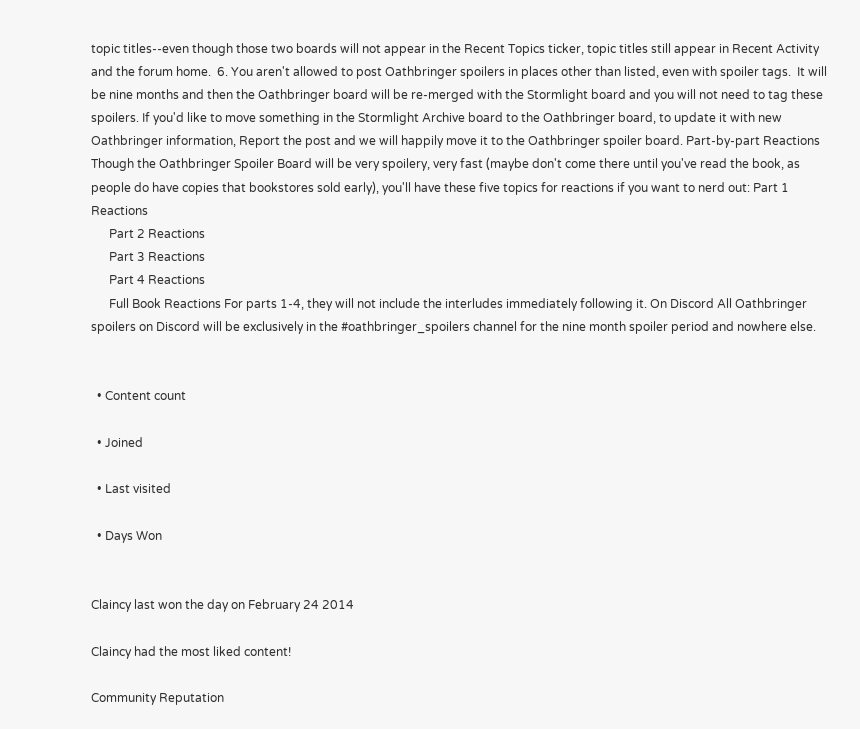topic titles--even though those two boards will not appear in the Recent Topics ticker, topic titles still appear in Recent Activity and the forum home.  6. You aren't allowed to post Oathbringer spoilers in places other than listed, even with spoiler tags.  It will be nine months and then the Oathbringer board will be re-merged with the Stormlight board and you will not need to tag these spoilers. If you'd like to move something in the Stormlight Archive board to the Oathbringer board, to update it with new Oathbringer information, Report the post and we will happily move it to the Oathbringer spoiler board. Part-by-part Reactions Though the Oathbringer Spoiler Board will be very spoilery, very fast (maybe don't come there until you've read the book, as people do have copies that bookstores sold early), you'll have these five topics for reactions if you want to nerd out: Part 1 Reactions
      Part 2 Reactions
      Part 3 Reactions
      Part 4 Reactions
      Full Book Reactions For parts 1-4, they will not include the interludes immediately following it. On Discord All Oathbringer spoilers on Discord will be exclusively in the #oathbringer_spoilers channel for the nine month spoiler period and nowhere else.


  • Content count

  • Joined

  • Last visited

  • Days Won


Claincy last won the day on February 24 2014

Claincy had the most liked content!

Community Reputation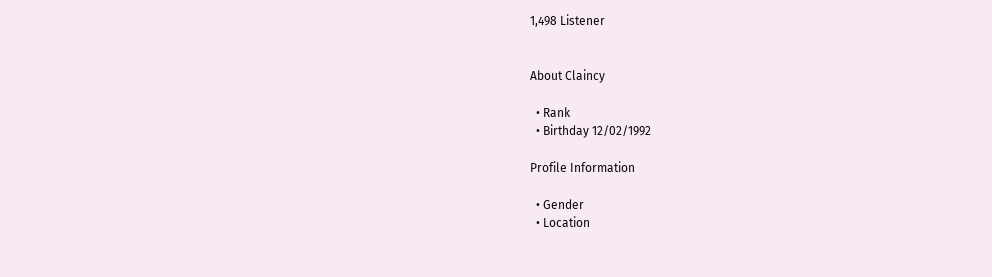1,498 Listener


About Claincy

  • Rank
  • Birthday 12/02/1992

Profile Information

  • Gender
  • Location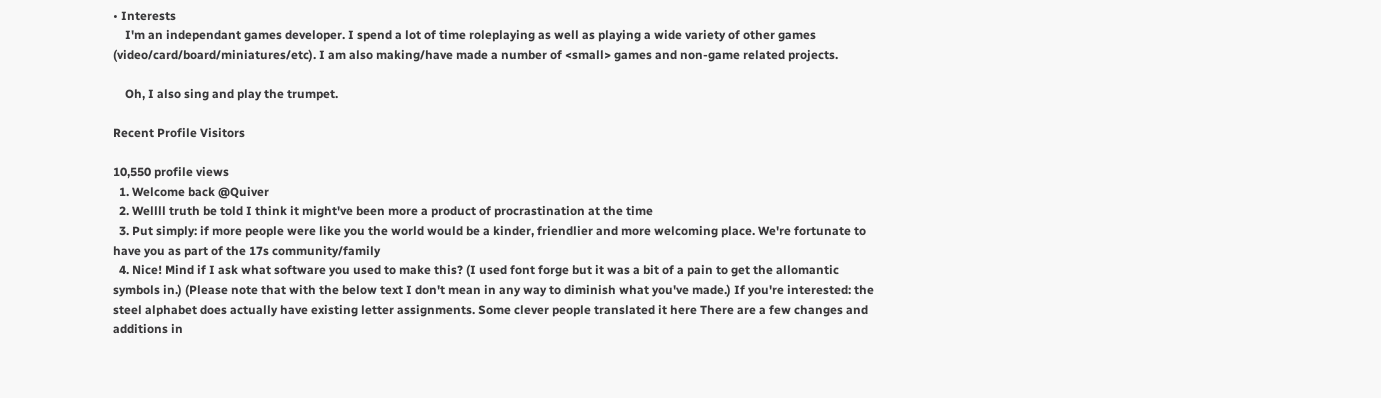• Interests
    I'm an independant games developer. I spend a lot of time roleplaying as well as playing a wide variety of other games (video/card/board/miniatures/etc). I am also making/have made a number of <small> games and non-game related projects.

    Oh, I also sing and play the trumpet.

Recent Profile Visitors

10,550 profile views
  1. Welcome back @Quiver
  2. Wellll truth be told I think it might've been more a product of procrastination at the time
  3. Put simply: if more people were like you the world would be a kinder, friendlier and more welcoming place. We're fortunate to have you as part of the 17s community/family
  4. Nice! Mind if I ask what software you used to make this? (I used font forge but it was a bit of a pain to get the allomantic symbols in.) (Please note that with the below text I don't mean in any way to diminish what you've made.) If you're interested: the steel alphabet does actually have existing letter assignments. Some clever people translated it here There are a few changes and additions in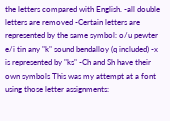the letters compared with English. -all double letters are removed -Certain letters are represented by the same symbol: o/u pewter e/i tin any "k" sound bendalloy (q included) -x is represented by "ks" -Ch and Sh have their own symbols This was my attempt at a font using those letter assignments: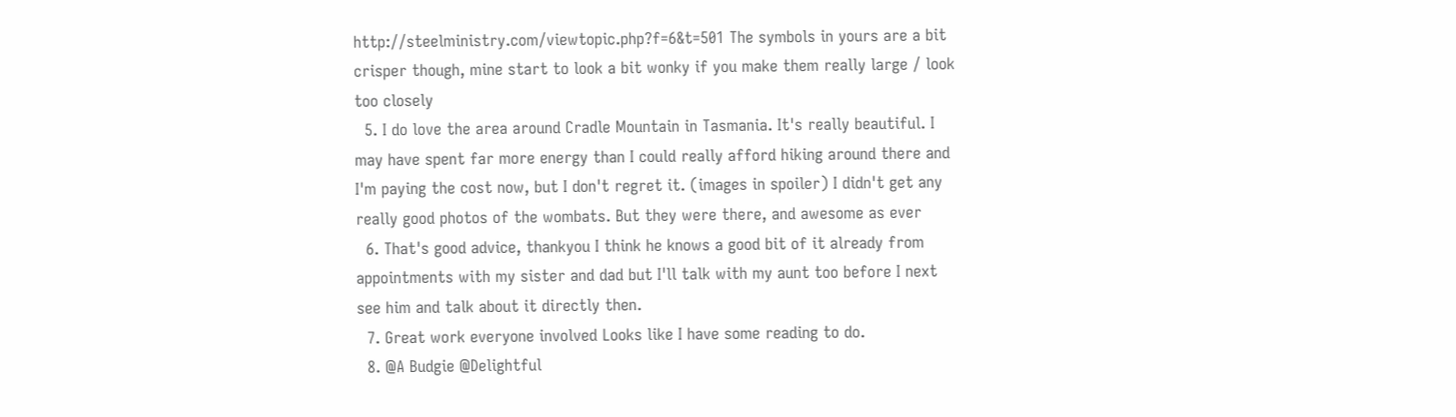http://steelministry.com/viewtopic.php?f=6&t=501 The symbols in yours are a bit crisper though, mine start to look a bit wonky if you make them really large / look too closely
  5. I do love the area around Cradle Mountain in Tasmania. It's really beautiful. I may have spent far more energy than I could really afford hiking around there and I'm paying the cost now, but I don't regret it. (images in spoiler) I didn't get any really good photos of the wombats. But they were there, and awesome as ever
  6. That's good advice, thankyou I think he knows a good bit of it already from appointments with my sister and dad but I'll talk with my aunt too before I next see him and talk about it directly then.
  7. Great work everyone involved Looks like I have some reading to do.
  8. @A Budgie @Delightful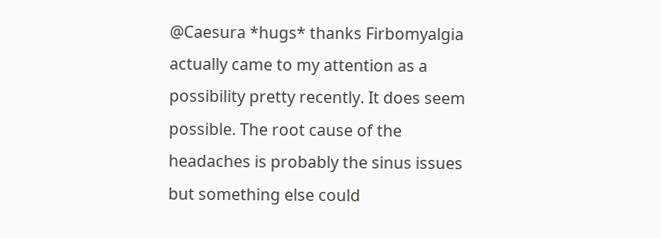@Caesura *hugs* thanks Firbomyalgia actually came to my attention as a possibility pretty recently. It does seem possible. The root cause of the headaches is probably the sinus issues but something else could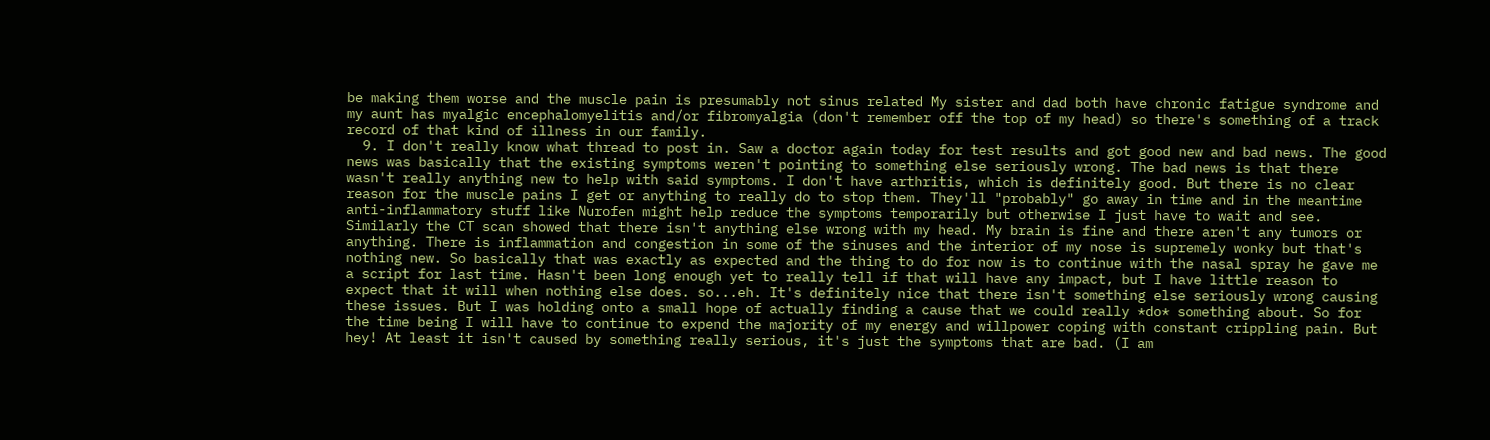be making them worse and the muscle pain is presumably not sinus related My sister and dad both have chronic fatigue syndrome and my aunt has myalgic encephalomyelitis and/or fibromyalgia (don't remember off the top of my head) so there's something of a track record of that kind of illness in our family.
  9. I don't really know what thread to post in. Saw a doctor again today for test results and got good new and bad news. The good news was basically that the existing symptoms weren't pointing to something else seriously wrong. The bad news is that there wasn't really anything new to help with said symptoms. I don't have arthritis, which is definitely good. But there is no clear reason for the muscle pains I get or anything to really do to stop them. They'll "probably" go away in time and in the meantime anti-inflammatory stuff like Nurofen might help reduce the symptoms temporarily but otherwise I just have to wait and see. Similarly the CT scan showed that there isn't anything else wrong with my head. My brain is fine and there aren't any tumors or anything. There is inflammation and congestion in some of the sinuses and the interior of my nose is supremely wonky but that's nothing new. So basically that was exactly as expected and the thing to do for now is to continue with the nasal spray he gave me a script for last time. Hasn't been long enough yet to really tell if that will have any impact, but I have little reason to expect that it will when nothing else does. so...eh. It's definitely nice that there isn't something else seriously wrong causing these issues. But I was holding onto a small hope of actually finding a cause that we could really *do* something about. So for the time being I will have to continue to expend the majority of my energy and willpower coping with constant crippling pain. But hey! At least it isn't caused by something really serious, it's just the symptoms that are bad. (I am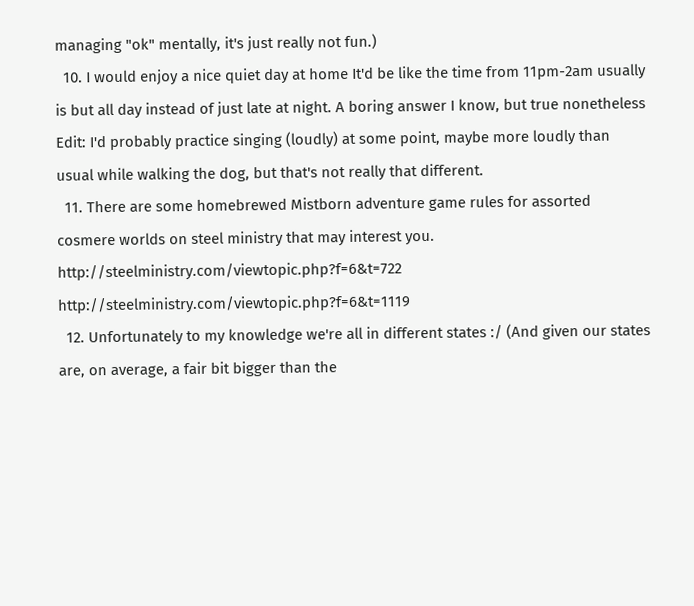managing "ok" mentally, it's just really not fun.)
  10. I would enjoy a nice quiet day at home It'd be like the time from 11pm-2am usually is but all day instead of just late at night. A boring answer I know, but true nonetheless Edit: I'd probably practice singing (loudly) at some point, maybe more loudly than usual while walking the dog, but that's not really that different.
  11. There are some homebrewed Mistborn adventure game rules for assorted cosmere worlds on steel ministry that may interest you. http://steelministry.com/viewtopic.php?f=6&t=722 http://steelministry.com/viewtopic.php?f=6&t=1119
  12. Unfortunately to my knowledge we're all in different states :/ (And given our states are, on average, a fair bit bigger than the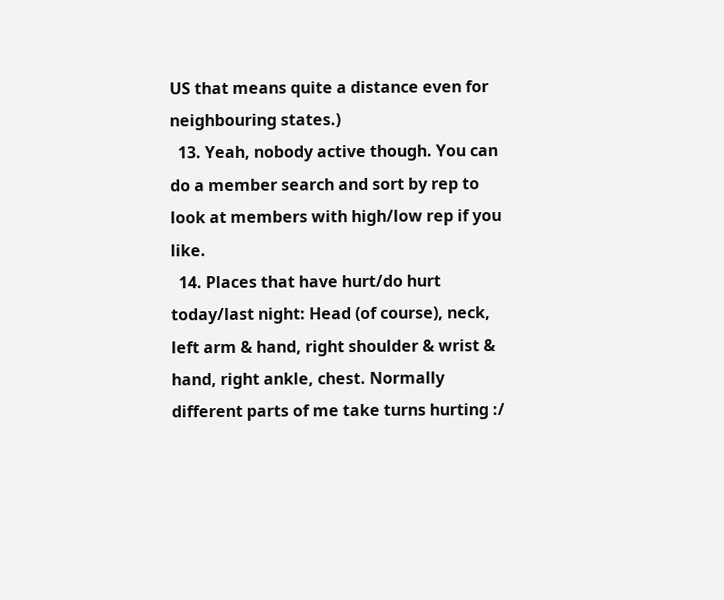US that means quite a distance even for neighbouring states.)
  13. Yeah, nobody active though. You can do a member search and sort by rep to look at members with high/low rep if you like.
  14. Places that have hurt/do hurt today/last night: Head (of course), neck, left arm & hand, right shoulder & wrist & hand, right ankle, chest. Normally different parts of me take turns hurting :/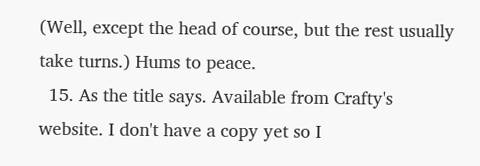(Well, except the head of course, but the rest usually take turns.) Hums to peace.
  15. As the title says. Available from Crafty's website. I don't have a copy yet so I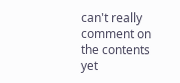can't really comment on the contents yet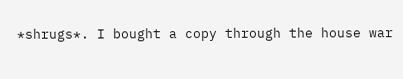*shrugs*. I bought a copy through the house war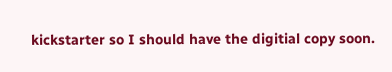kickstarter so I should have the digitial copy soon.